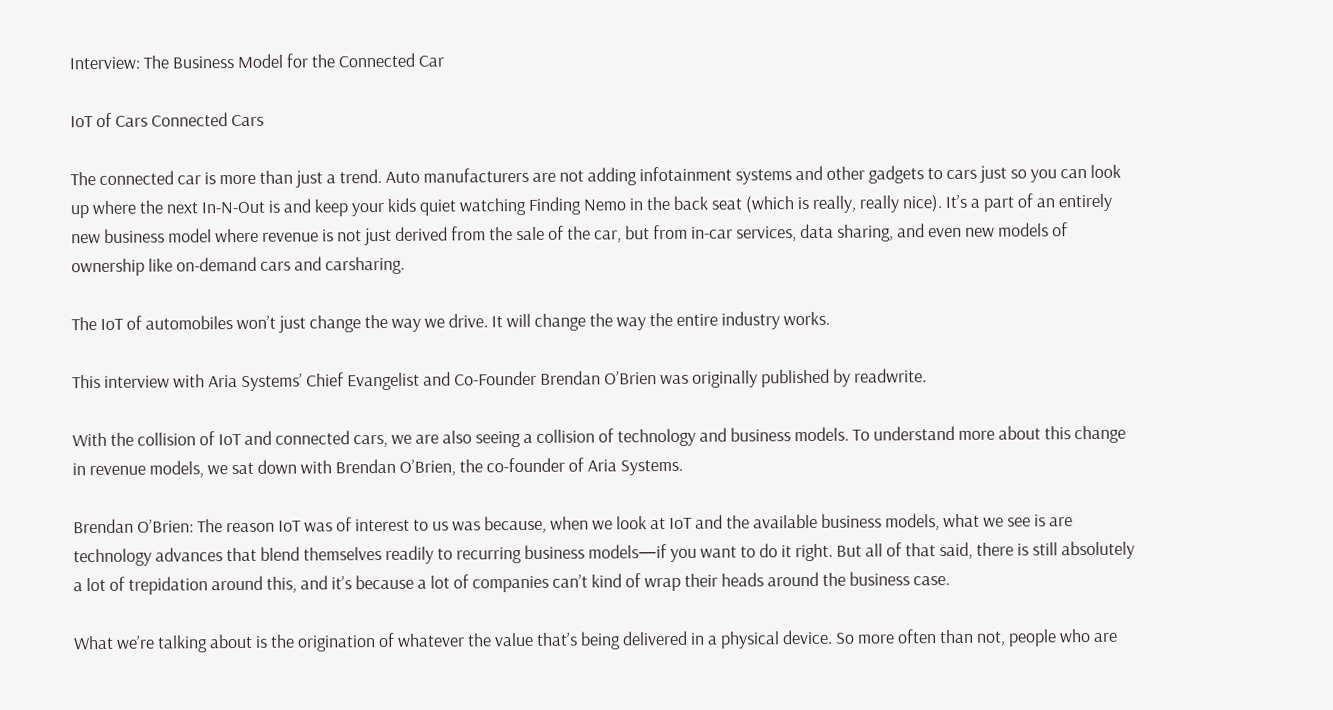Interview: The Business Model for the Connected Car

IoT of Cars Connected Cars

The connected car is more than just a trend. Auto manufacturers are not adding infotainment systems and other gadgets to cars just so you can look up where the next In-N-Out is and keep your kids quiet watching Finding Nemo in the back seat (which is really, really nice). It’s a part of an entirely new business model where revenue is not just derived from the sale of the car, but from in-car services, data sharing, and even new models of ownership like on-demand cars and carsharing.

The IoT of automobiles won’t just change the way we drive. It will change the way the entire industry works.

This interview with Aria Systems’ Chief Evangelist and Co-Founder Brendan O’Brien was originally published by readwrite.

With the collision of IoT and connected cars, we are also seeing a collision of technology and business models. To understand more about this change in revenue models, we sat down with Brendan O’Brien, the co-founder of Aria Systems.

Brendan O’Brien: The reason IoT was of interest to us was because, when we look at IoT and the available business models, what we see is are technology advances that blend themselves readily to recurring business models—if you want to do it right. But all of that said, there is still absolutely a lot of trepidation around this, and it’s because a lot of companies can’t kind of wrap their heads around the business case.

What we’re talking about is the origination of whatever the value that’s being delivered in a physical device. So more often than not, people who are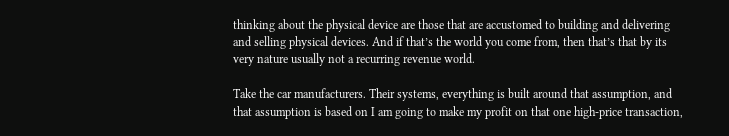thinking about the physical device are those that are accustomed to building and delivering and selling physical devices. And if that’s the world you come from, then that’s that by its very nature usually not a recurring revenue world.

Take the car manufacturers. Their systems, everything is built around that assumption, and that assumption is based on I am going to make my profit on that one high-price transaction,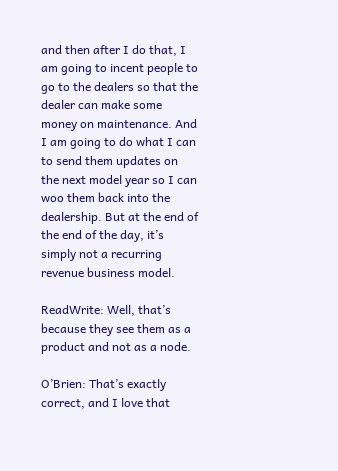and then after I do that, I am going to incent people to go to the dealers so that the dealer can make some money on maintenance. And I am going to do what I can to send them updates on the next model year so I can woo them back into the dealership. But at the end of the end of the day, it’s simply not a recurring revenue business model.

ReadWrite: Well, that’s because they see them as a product and not as a node.

O’Brien: That’s exactly correct, and I love that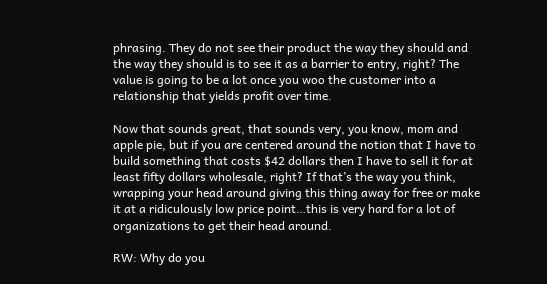phrasing. They do not see their product the way they should and the way they should is to see it as a barrier to entry, right? The value is going to be a lot once you woo the customer into a relationship that yields profit over time.

Now that sounds great, that sounds very, you know, mom and apple pie, but if you are centered around the notion that I have to build something that costs $42 dollars then I have to sell it for at least fifty dollars wholesale, right? If that’s the way you think, wrapping your head around giving this thing away for free or make it at a ridiculously low price point…this is very hard for a lot of organizations to get their head around.

RW: Why do you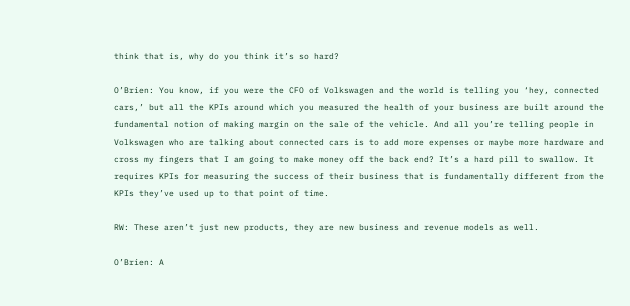think that is, why do you think it’s so hard?

O’Brien: You know, if you were the CFO of Volkswagen and the world is telling you ‘hey, connected cars,’ but all the KPIs around which you measured the health of your business are built around the fundamental notion of making margin on the sale of the vehicle. And all you’re telling people in Volkswagen who are talking about connected cars is to add more expenses or maybe more hardware and cross my fingers that I am going to make money off the back end? It’s a hard pill to swallow. It requires KPIs for measuring the success of their business that is fundamentally different from the KPIs they’ve used up to that point of time.

RW: These aren’t just new products, they are new business and revenue models as well.

O’Brien: A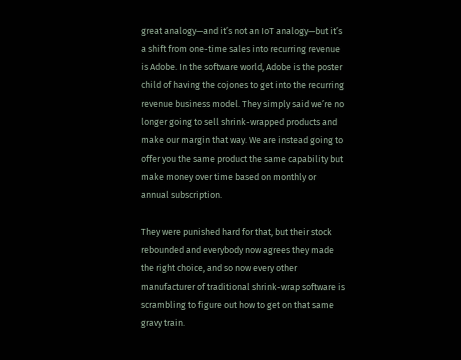great analogy—and it’s not an IoT analogy—but it’s a shift from one-time sales into recurring revenue is Adobe. In the software world, Adobe is the poster child of having the cojones to get into the recurring revenue business model. They simply said we’re no longer going to sell shrink-wrapped products and make our margin that way. We are instead going to offer you the same product the same capability but make money over time based on monthly or annual subscription.

They were punished hard for that, but their stock rebounded and everybody now agrees they made the right choice, and so now every other manufacturer of traditional shrink-wrap software is scrambling to figure out how to get on that same gravy train.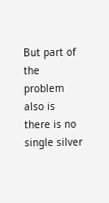But part of the problem also is there is no single silver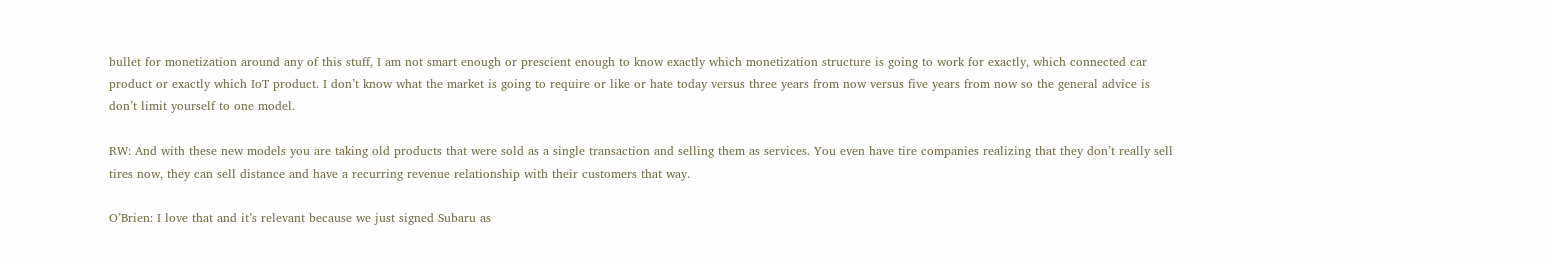bullet for monetization around any of this stuff, I am not smart enough or prescient enough to know exactly which monetization structure is going to work for exactly, which connected car product or exactly which IoT product. I don’t know what the market is going to require or like or hate today versus three years from now versus five years from now so the general advice is don’t limit yourself to one model.

RW: And with these new models you are taking old products that were sold as a single transaction and selling them as services. You even have tire companies realizing that they don’t really sell tires now, they can sell distance and have a recurring revenue relationship with their customers that way.

O’Brien: I love that and it’s relevant because we just signed Subaru as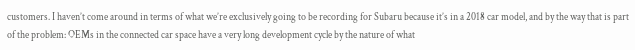customers. I haven’t come around in terms of what we’re exclusively going to be recording for Subaru because it’s in a 2018 car model, and by the way that is part of the problem: OEMs in the connected car space have a very long development cycle by the nature of what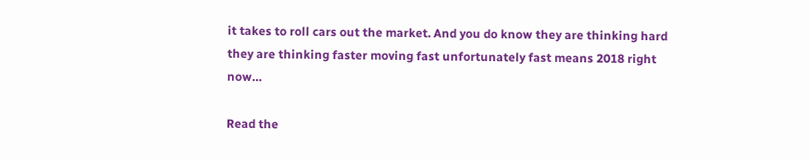it takes to roll cars out the market. And you do know they are thinking hard they are thinking faster moving fast unfortunately fast means 2018 right now…

Read the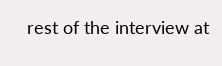rest of the interview at